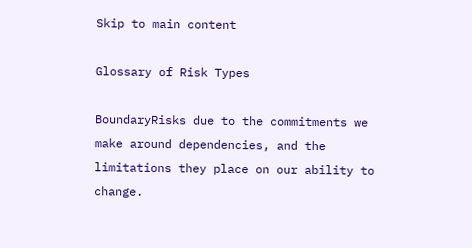Skip to main content

Glossary of Risk Types

BoundaryRisks due to the commitments we make around dependencies, and the limitations they place on our ability to change.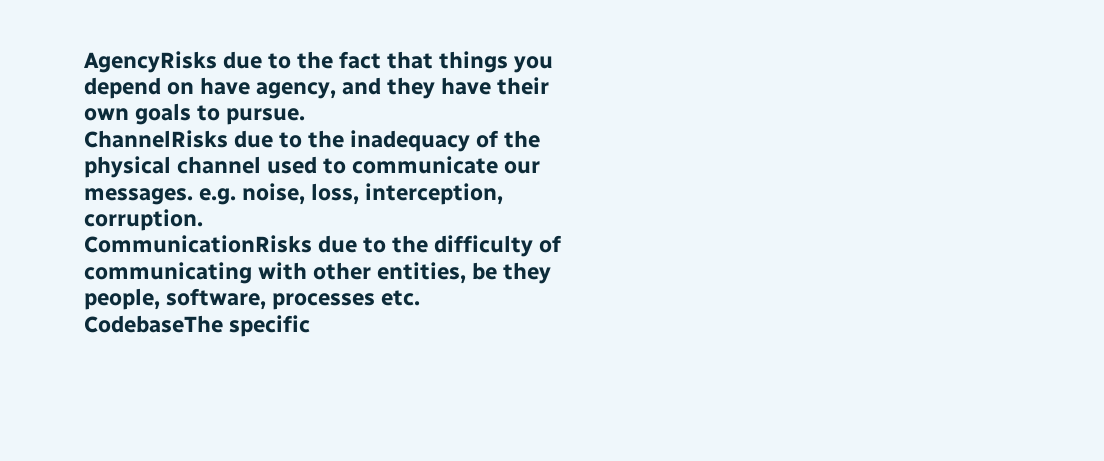AgencyRisks due to the fact that things you depend on have agency, and they have their own goals to pursue.
ChannelRisks due to the inadequacy of the physical channel used to communicate our messages. e.g. noise, loss, interception, corruption.
CommunicationRisks due to the difficulty of communicating with other entities, be they people, software, processes etc.
CodebaseThe specific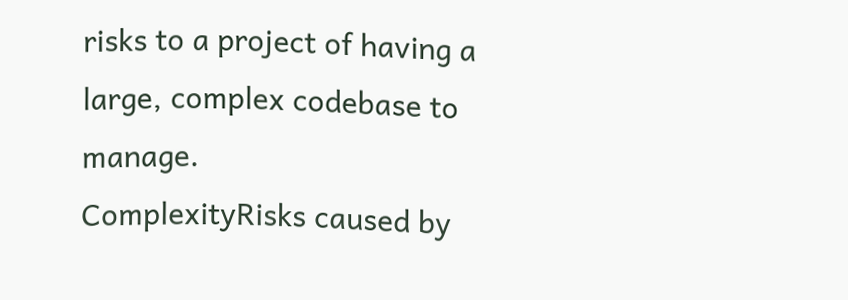risks to a project of having a large, complex codebase to manage.
ComplexityRisks caused by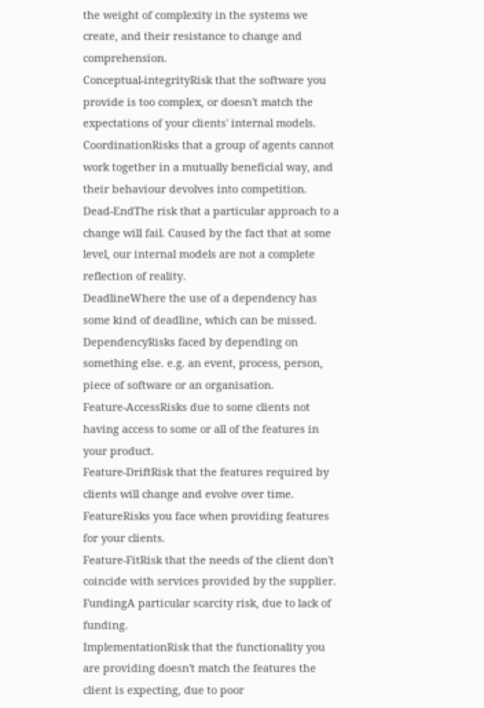the weight of complexity in the systems we create, and their resistance to change and comprehension.
Conceptual-integrityRisk that the software you provide is too complex, or doesn't match the expectations of your clients' internal models.
CoordinationRisks that a group of agents cannot work together in a mutually beneficial way, and their behaviour devolves into competition.
Dead-EndThe risk that a particular approach to a change will fail. Caused by the fact that at some level, our internal models are not a complete reflection of reality.
DeadlineWhere the use of a dependency has some kind of deadline, which can be missed.
DependencyRisks faced by depending on something else. e.g. an event, process, person, piece of software or an organisation.
Feature-AccessRisks due to some clients not having access to some or all of the features in your product.
Feature-DriftRisk that the features required by clients will change and evolve over time.
FeatureRisks you face when providing features for your clients.
Feature-FitRisk that the needs of the client don't coincide with services provided by the supplier.
FundingA particular scarcity risk, due to lack of funding.
ImplementationRisk that the functionality you are providing doesn't match the features the client is expecting, due to poor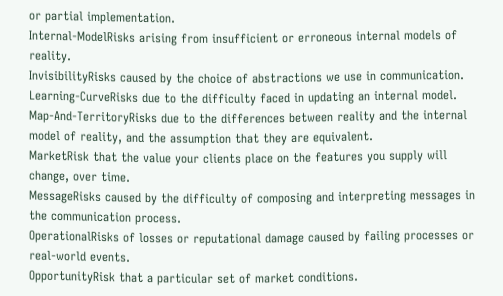or partial implementation.
Internal-ModelRisks arising from insufficient or erroneous internal models of reality.
InvisibilityRisks caused by the choice of abstractions we use in communication.
Learning-CurveRisks due to the difficulty faced in updating an internal model.
Map-And-TerritoryRisks due to the differences between reality and the internal model of reality, and the assumption that they are equivalent.
MarketRisk that the value your clients place on the features you supply will change, over time.
MessageRisks caused by the difficulty of composing and interpreting messages in the communication process.
OperationalRisks of losses or reputational damage caused by failing processes or real-world events.
OpportunityRisk that a particular set of market conditions.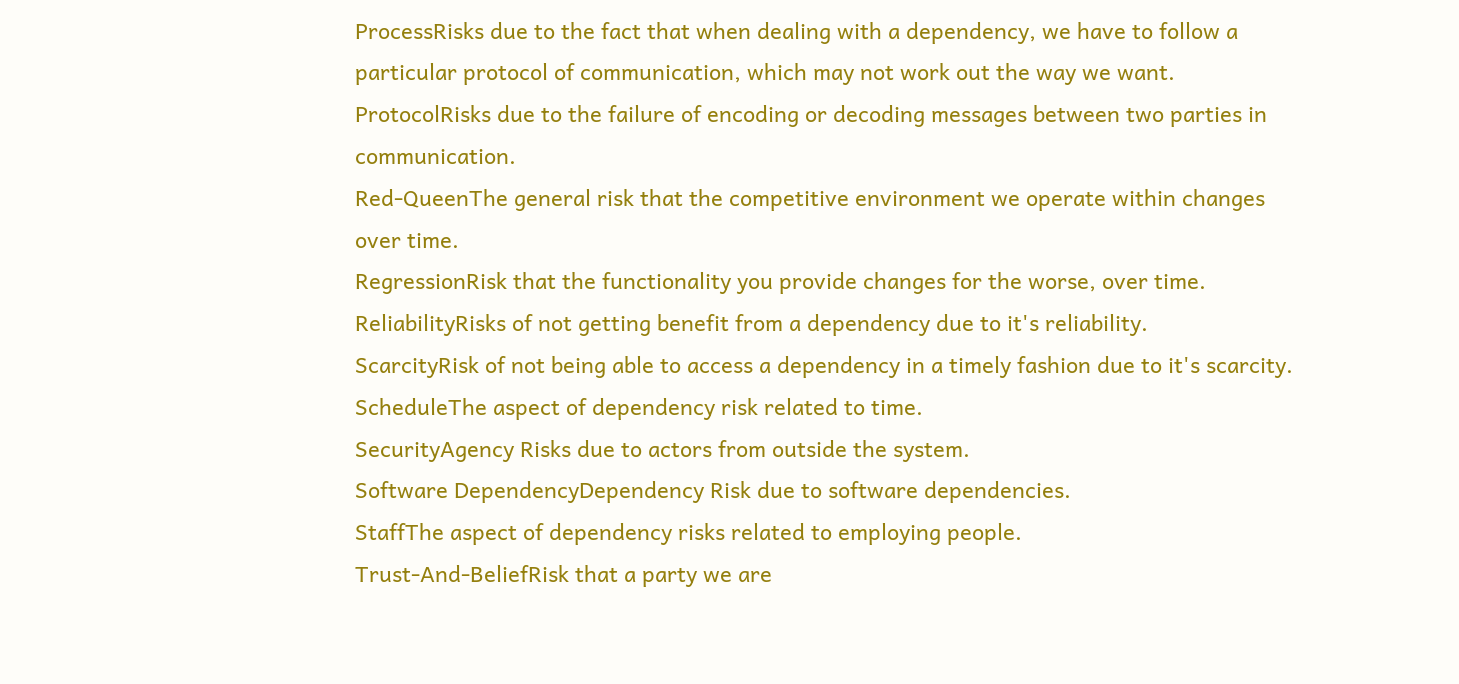ProcessRisks due to the fact that when dealing with a dependency, we have to follow a particular protocol of communication, which may not work out the way we want.
ProtocolRisks due to the failure of encoding or decoding messages between two parties in communication.
Red-QueenThe general risk that the competitive environment we operate within changes over time.
RegressionRisk that the functionality you provide changes for the worse, over time.
ReliabilityRisks of not getting benefit from a dependency due to it's reliability.
ScarcityRisk of not being able to access a dependency in a timely fashion due to it's scarcity.
ScheduleThe aspect of dependency risk related to time.
SecurityAgency Risks due to actors from outside the system.
Software DependencyDependency Risk due to software dependencies.
StaffThe aspect of dependency risks related to employing people.
Trust-And-BeliefRisk that a party we are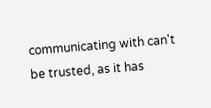communicating with can't be trusted, as it has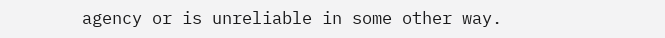agency or is unreliable in some other way.